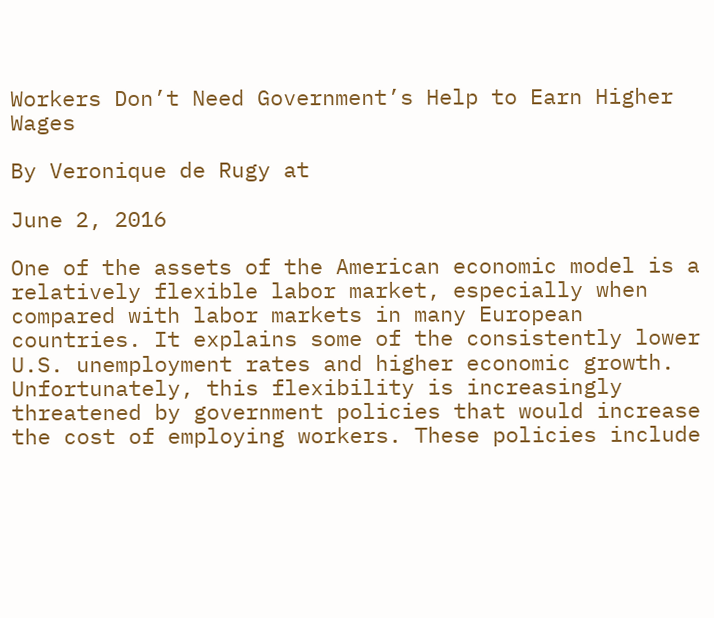Workers Don’t Need Government’s Help to Earn Higher Wages

By Veronique de Rugy at

June 2, 2016

One of the assets of the American economic model is a relatively flexible labor market, especially when compared with labor markets in many European countries. It explains some of the consistently lower U.S. unemployment rates and higher economic growth. Unfortunately, this flexibility is increasingly threatened by government policies that would increase the cost of employing workers. These policies include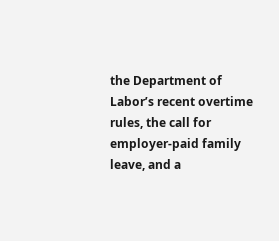the Department of Labor’s recent overtime rules, the call for employer-paid family leave, and a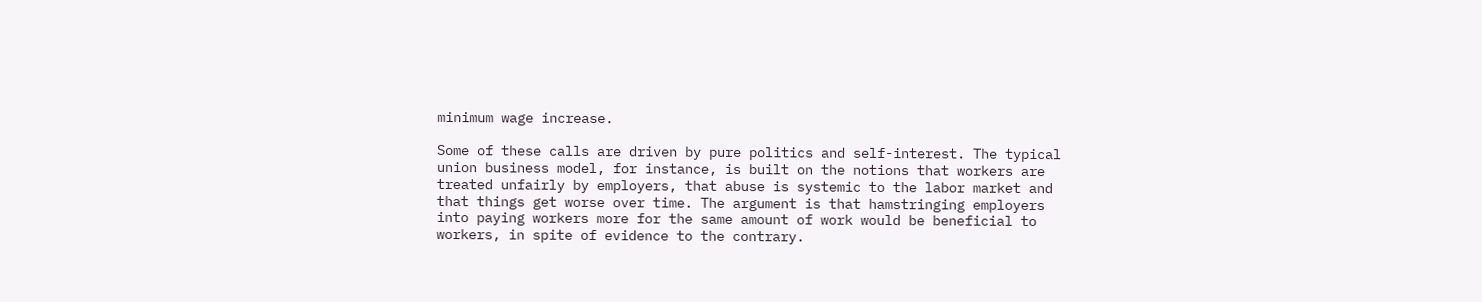minimum wage increase.

Some of these calls are driven by pure politics and self-interest. The typical union business model, for instance, is built on the notions that workers are treated unfairly by employers, that abuse is systemic to the labor market and that things get worse over time. The argument is that hamstringing employers into paying workers more for the same amount of work would be beneficial to workers, in spite of evidence to the contrary.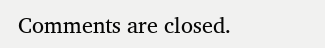Comments are closed.